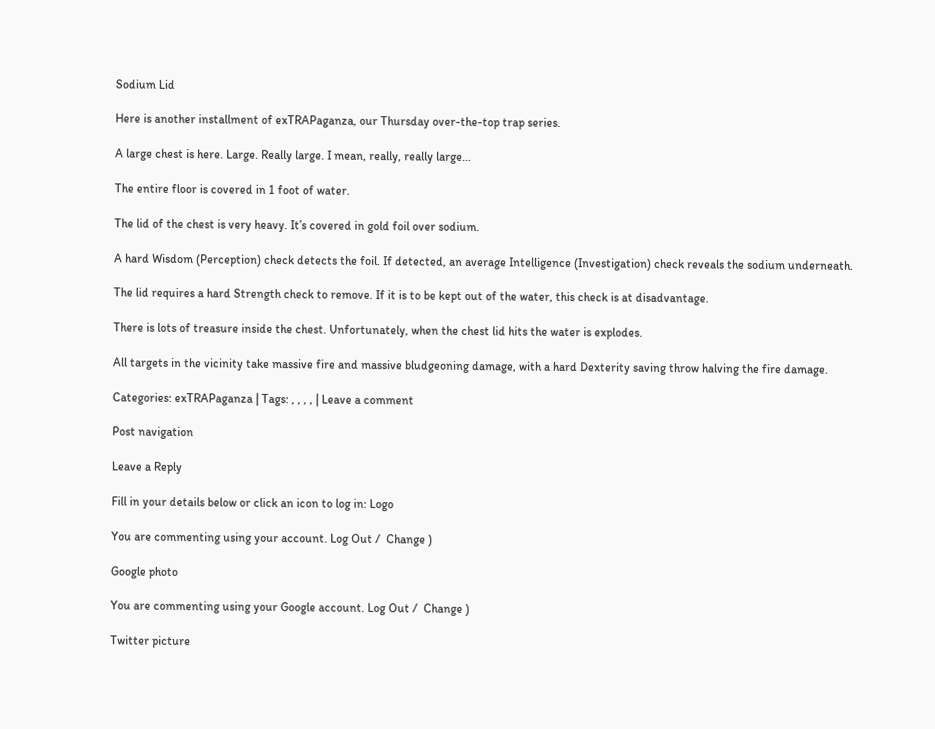Sodium Lid

Here is another installment of exTRAPaganza, our Thursday over-the-top trap series.

A large chest is here. Large. Really large. I mean, really, really large…

The entire floor is covered in 1 foot of water.

The lid of the chest is very heavy. It’s covered in gold foil over sodium.

A hard Wisdom (Perception) check detects the foil. If detected, an average Intelligence (Investigation) check reveals the sodium underneath.

The lid requires a hard Strength check to remove. If it is to be kept out of the water, this check is at disadvantage.

There is lots of treasure inside the chest. Unfortunately, when the chest lid hits the water is explodes.

All targets in the vicinity take massive fire and massive bludgeoning damage, with a hard Dexterity saving throw halving the fire damage.

Categories: exTRAPaganza | Tags: , , , , | Leave a comment

Post navigation

Leave a Reply

Fill in your details below or click an icon to log in: Logo

You are commenting using your account. Log Out /  Change )

Google photo

You are commenting using your Google account. Log Out /  Change )

Twitter picture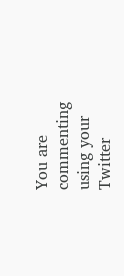You are commenting using your Twitter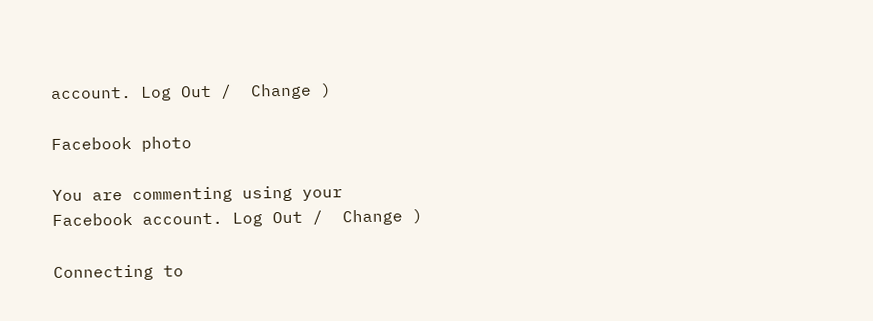account. Log Out /  Change )

Facebook photo

You are commenting using your Facebook account. Log Out /  Change )

Connecting to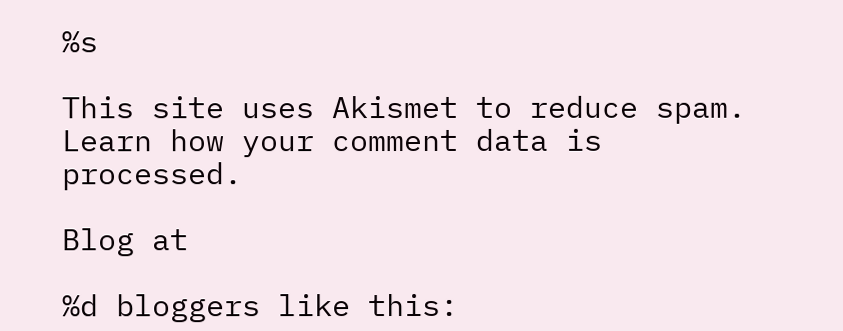%s

This site uses Akismet to reduce spam. Learn how your comment data is processed.

Blog at

%d bloggers like this: